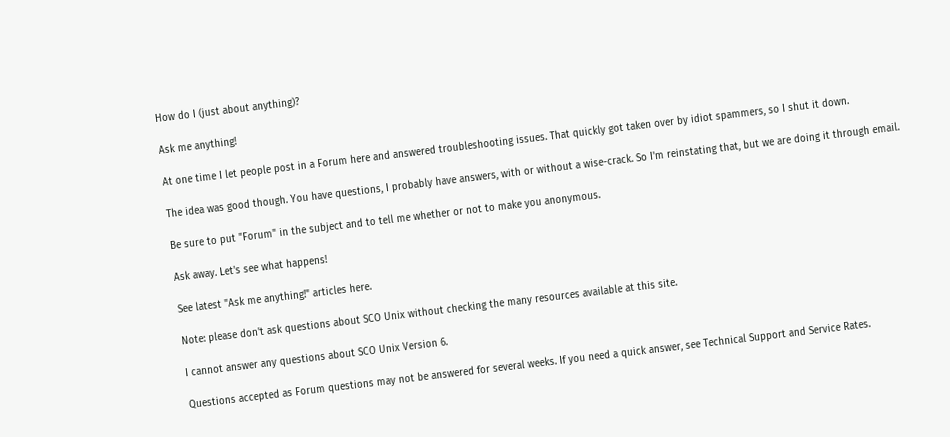How do I (just about anything)?

Ask me anything!

At one time I let people post in a Forum here and answered troubleshooting issues. That quickly got taken over by idiot spammers, so I shut it down.

The idea was good though. You have questions, I probably have answers, with or without a wise-crack. So I'm reinstating that, but we are doing it through email.

Be sure to put "Forum" in the subject and to tell me whether or not to make you anonymous.

Ask away. Let's see what happens!

See latest "Ask me anything!" articles here.

Note: please don't ask questions about SCO Unix without checking the many resources available at this site.

I cannot answer any questions about SCO Unix Version 6.

Questions accepted as Forum questions may not be answered for several weeks. If you need a quick answer, see Technical Support and Service Rates.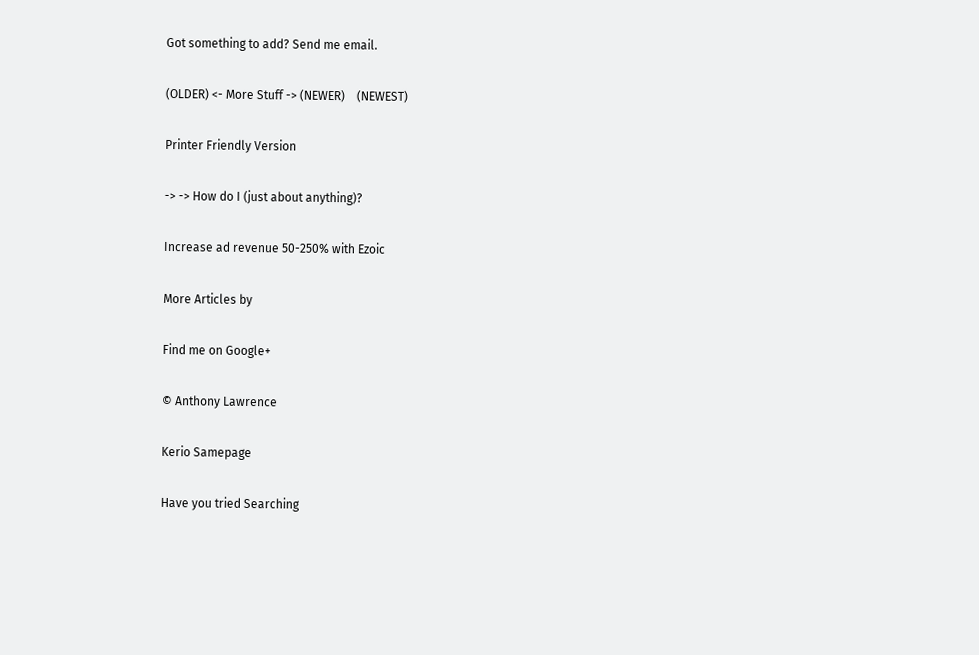Got something to add? Send me email.

(OLDER) <- More Stuff -> (NEWER)    (NEWEST)

Printer Friendly Version

-> -> How do I (just about anything)?

Increase ad revenue 50-250% with Ezoic

More Articles by

Find me on Google+

© Anthony Lawrence

Kerio Samepage

Have you tried Searching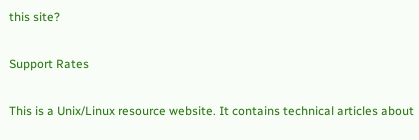this site?

Support Rates

This is a Unix/Linux resource website. It contains technical articles about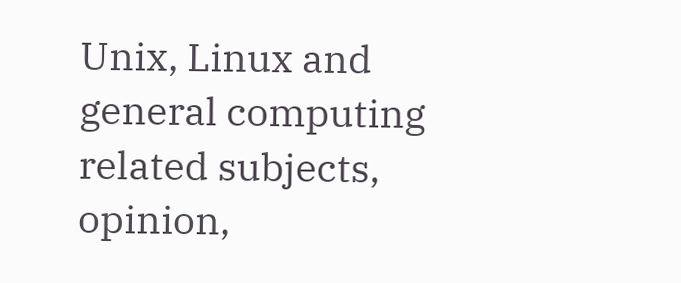Unix, Linux and general computing related subjects, opinion,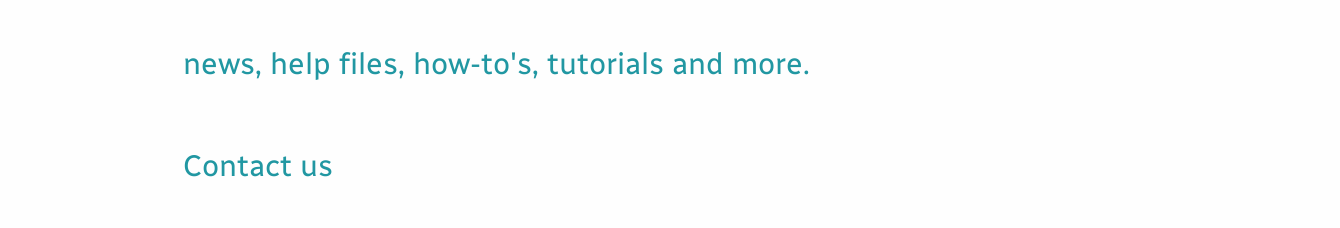news, help files, how-to's, tutorials and more.

Contact us